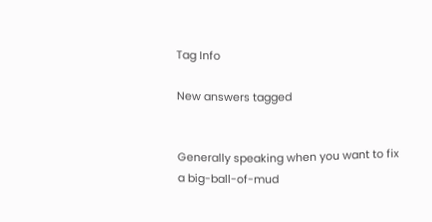Tag Info

New answers tagged


Generally speaking when you want to fix a big-ball-of-mud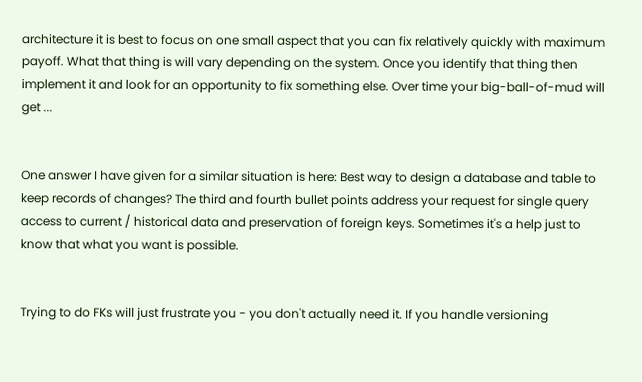architecture it is best to focus on one small aspect that you can fix relatively quickly with maximum payoff. What that thing is will vary depending on the system. Once you identify that thing then implement it and look for an opportunity to fix something else. Over time your big-ball-of-mud will get ...


One answer I have given for a similar situation is here: Best way to design a database and table to keep records of changes? The third and fourth bullet points address your request for single query access to current / historical data and preservation of foreign keys. Sometimes it's a help just to know that what you want is possible.


Trying to do FKs will just frustrate you - you don't actually need it. If you handle versioning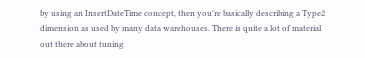by using an InsertDateTime concept, then you're basically describing a Type2 dimension as used by many data warehouses. There is quite a lot of material out there about tuning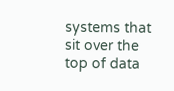systems that sit over the top of data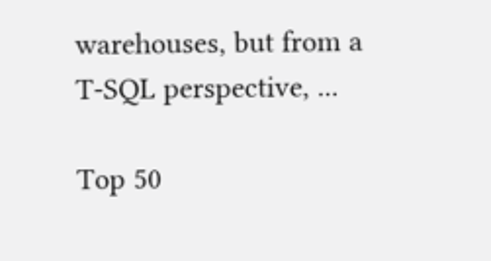warehouses, but from a T-SQL perspective, ...

Top 50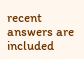recent answers are included